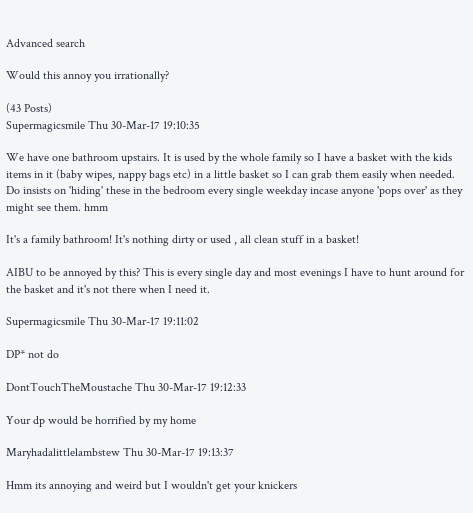Advanced search

Would this annoy you irrationally?

(43 Posts)
Supermagicsmile Thu 30-Mar-17 19:10:35

We have one bathroom upstairs. It is used by the whole family so I have a basket with the kids items in it (baby wipes, nappy bags etc) in a little basket so I can grab them easily when needed.
Do insists on 'hiding' these in the bedroom every single weekday incase anyone 'pops over' as they might see them. hmm

It's a family bathroom! It's nothing dirty or used , all clean stuff in a basket!

AIBU to be annoyed by this? This is every single day and most evenings I have to hunt around for the basket and it's not there when I need it.

Supermagicsmile Thu 30-Mar-17 19:11:02

DP* not do

DontTouchTheMoustache Thu 30-Mar-17 19:12:33

Your dp would be horrified by my home

Maryhadalittlelambstew Thu 30-Mar-17 19:13:37

Hmm its annoying and weird but I wouldn't get your knickers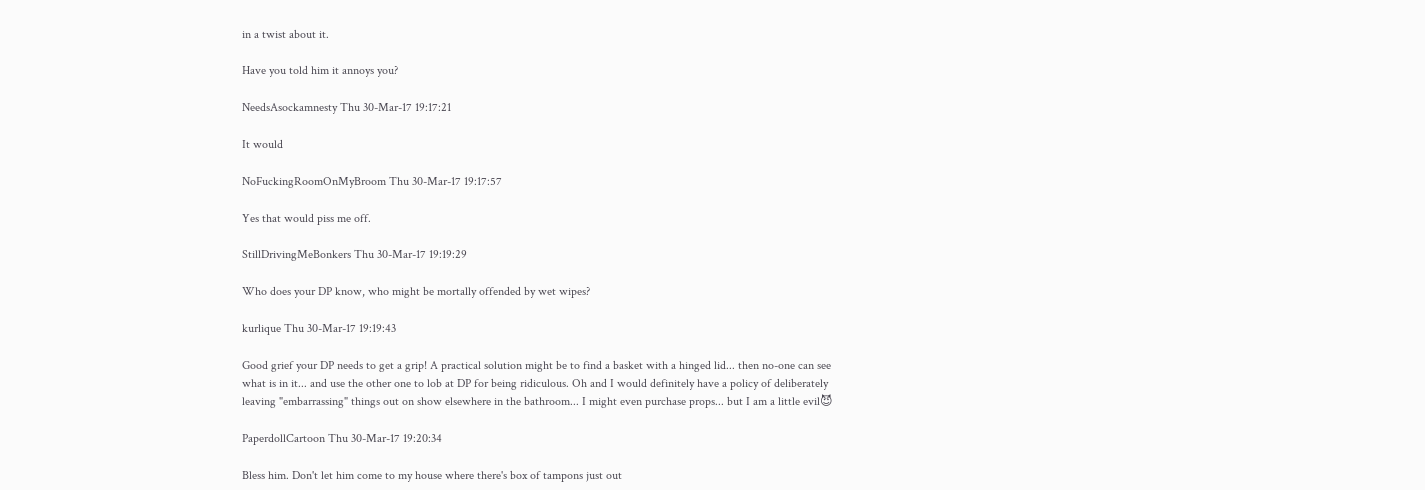in a twist about it.

Have you told him it annoys you?

NeedsAsockamnesty Thu 30-Mar-17 19:17:21

It would

NoFuckingRoomOnMyBroom Thu 30-Mar-17 19:17:57

Yes that would piss me off.

StillDrivingMeBonkers Thu 30-Mar-17 19:19:29

Who does your DP know, who might be mortally offended by wet wipes?

kurlique Thu 30-Mar-17 19:19:43

Good grief your DP needs to get a grip! A practical solution might be to find a basket with a hinged lid... then no-one can see what is in it... and use the other one to lob at DP for being ridiculous. Oh and I would definitely have a policy of deliberately leaving "embarrassing" things out on show elsewhere in the bathroom... I might even purchase props... but I am a little evil😈

PaperdollCartoon Thu 30-Mar-17 19:20:34

Bless him. Don't let him come to my house where there's box of tampons just out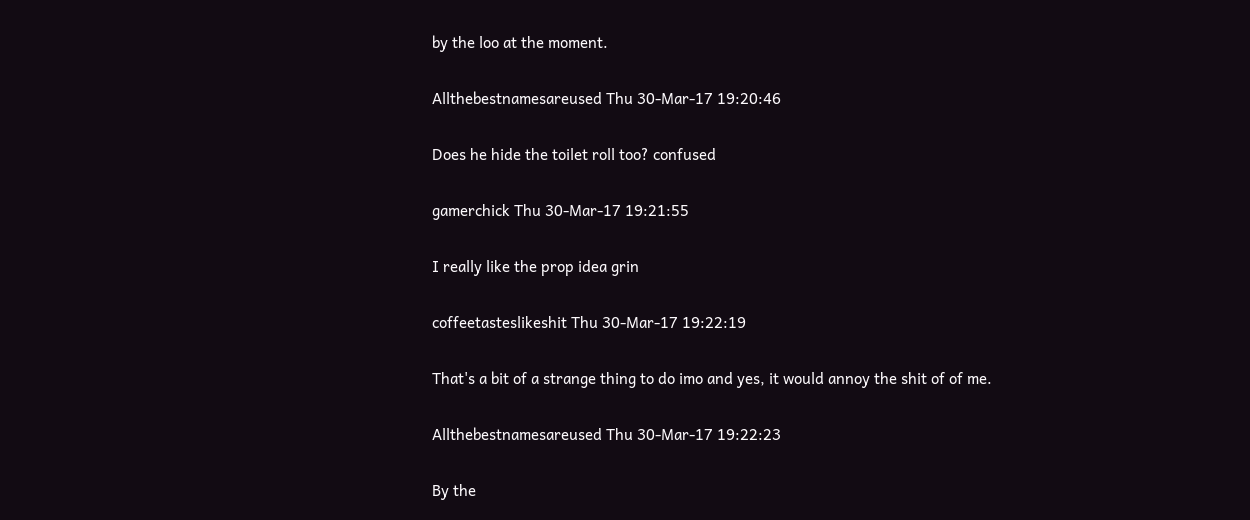by the loo at the moment.

Allthebestnamesareused Thu 30-Mar-17 19:20:46

Does he hide the toilet roll too? confused

gamerchick Thu 30-Mar-17 19:21:55

I really like the prop idea grin

coffeetasteslikeshit Thu 30-Mar-17 19:22:19

That's a bit of a strange thing to do imo and yes, it would annoy the shit of of me.

Allthebestnamesareused Thu 30-Mar-17 19:22:23

By the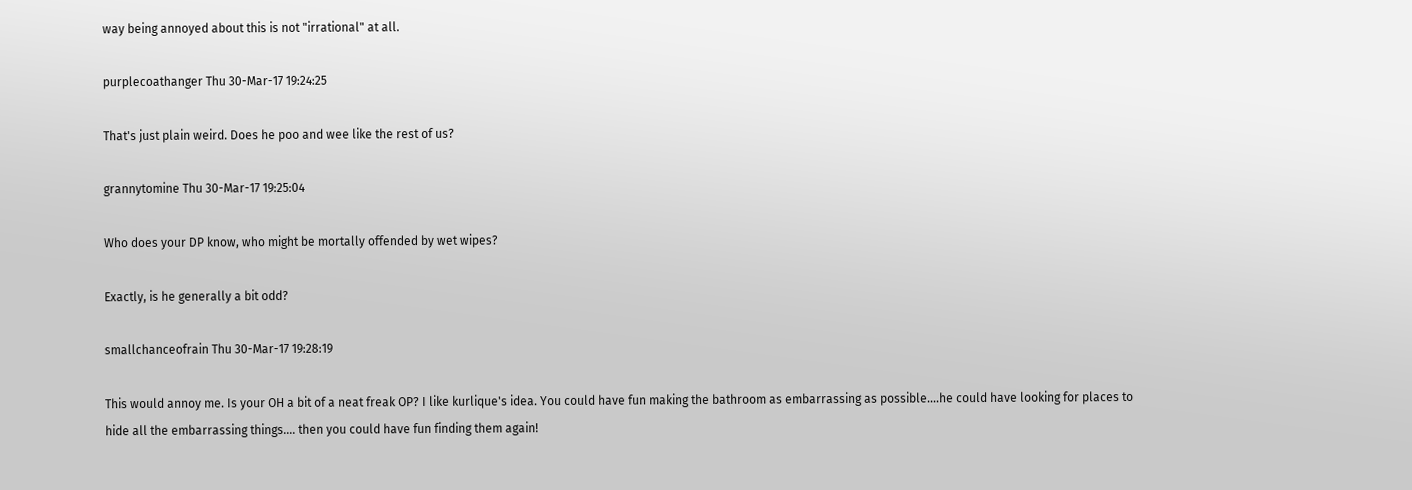way being annoyed about this is not "irrational" at all.

purplecoathanger Thu 30-Mar-17 19:24:25

That's just plain weird. Does he poo and wee like the rest of us?

grannytomine Thu 30-Mar-17 19:25:04

Who does your DP know, who might be mortally offended by wet wipes?

Exactly, is he generally a bit odd?

smallchanceofrain Thu 30-Mar-17 19:28:19

This would annoy me. Is your OH a bit of a neat freak OP? I like kurlique's idea. You could have fun making the bathroom as embarrassing as possible....he could have looking for places to hide all the embarrassing things.... then you could have fun finding them again!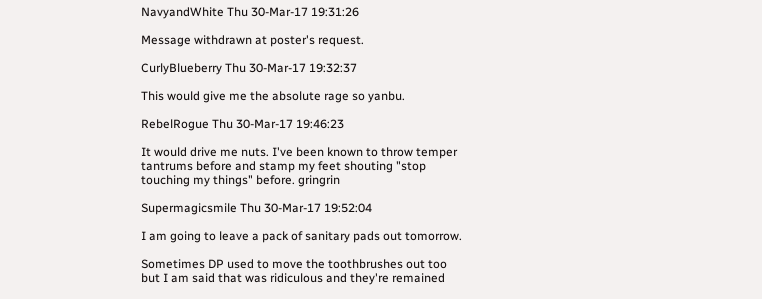NavyandWhite Thu 30-Mar-17 19:31:26

Message withdrawn at poster's request.

CurlyBlueberry Thu 30-Mar-17 19:32:37

This would give me the absolute rage so yanbu.

RebelRogue Thu 30-Mar-17 19:46:23

It would drive me nuts. I've been known to throw temper tantrums before and stamp my feet shouting "stop touching my things" before. gringrin

Supermagicsmile Thu 30-Mar-17 19:52:04

I am going to leave a pack of sanitary pads out tomorrow.

Sometimes DP used to move the toothbrushes out too but I am said that was ridiculous and they're remained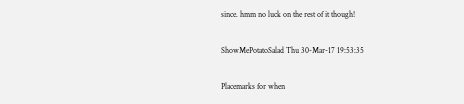since. hmm no luck on the rest of it though!

ShowMePotatoSalad Thu 30-Mar-17 19:53:35

Placemarks for when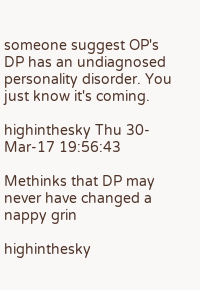someone suggest OP's DP has an undiagnosed personality disorder. You just know it's coming.

highinthesky Thu 30-Mar-17 19:56:43

Methinks that DP may never have changed a nappy grin

highinthesky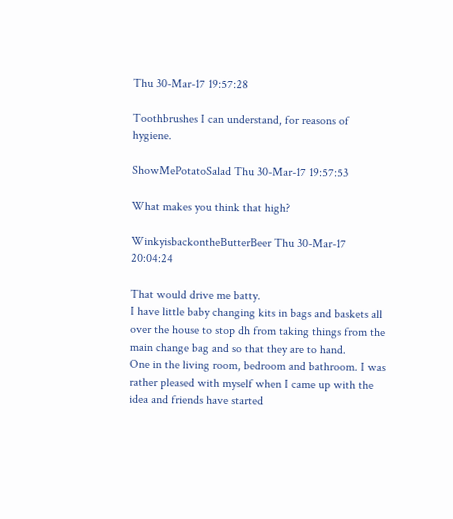Thu 30-Mar-17 19:57:28

Toothbrushes I can understand, for reasons of hygiene.

ShowMePotatoSalad Thu 30-Mar-17 19:57:53

What makes you think that high?

WinkyisbackontheButterBeer Thu 30-Mar-17 20:04:24

That would drive me batty.
I have little baby changing kits in bags and baskets all over the house to stop dh from taking things from the main change bag and so that they are to hand.
One in the living room, bedroom and bathroom. I was rather pleased with myself when I came up with the idea and friends have started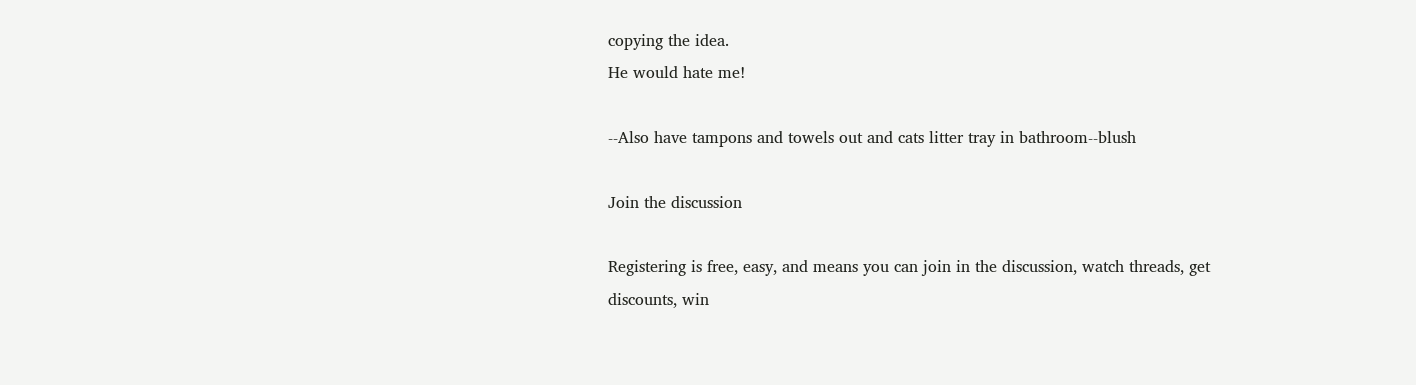copying the idea.
He would hate me!

--Also have tampons and towels out and cats litter tray in bathroom--blush

Join the discussion

Registering is free, easy, and means you can join in the discussion, watch threads, get discounts, win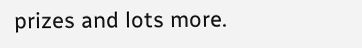prizes and lots more.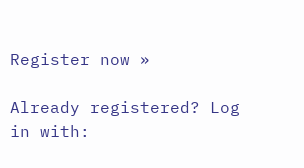Register now »

Already registered? Log in with: